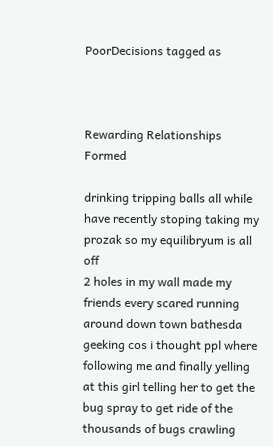PoorDecisions tagged as



Rewarding Relationships Formed

drinking tripping balls all while have recently stoping taking my prozak so my equilibryum is all off
2 holes in my wall made my friends every scared running around down town bathesda geeking cos i thought ppl where following me and finally yelling at this girl telling her to get the bug spray to get ride of the thousands of bugs crawling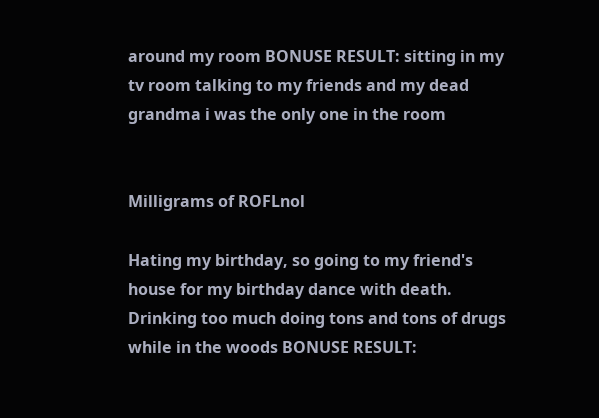around my room BONUSE RESULT: sitting in my tv room talking to my friends and my dead grandma i was the only one in the room


Milligrams of ROFLnol

Hating my birthday, so going to my friend's house for my birthday dance with death.
Drinking too much doing tons and tons of drugs while in the woods BONUSE RESULT: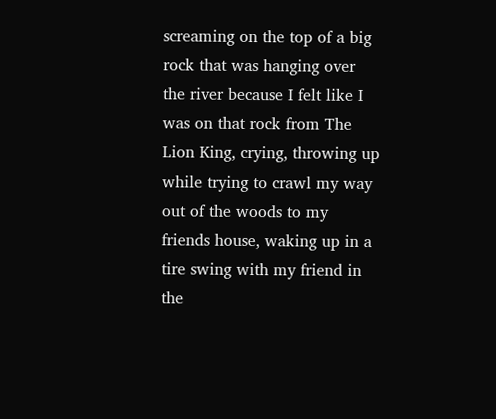screaming on the top of a big rock that was hanging over the river because I felt like I was on that rock from The Lion King, crying, throwing up while trying to crawl my way out of the woods to my friends house, waking up in a tire swing with my friend in the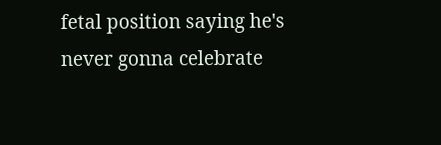fetal position saying he's never gonna celebrate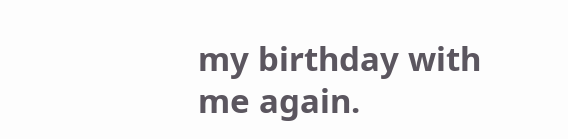my birthday with me again.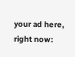your ad here,
right now: